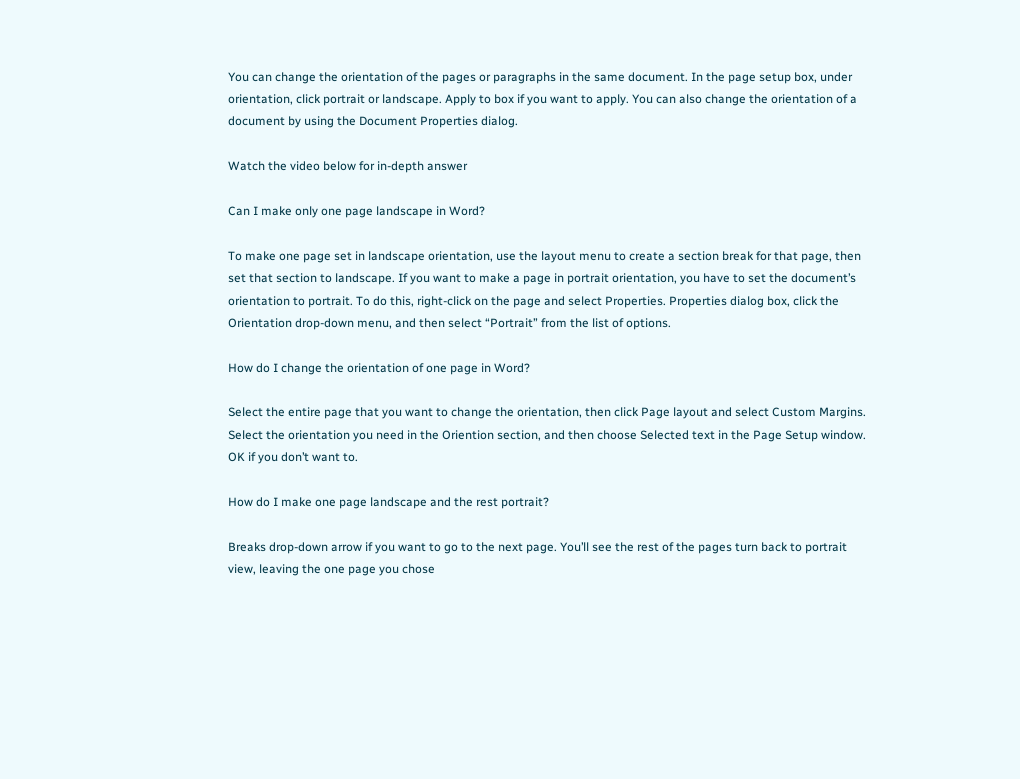You can change the orientation of the pages or paragraphs in the same document. In the page setup box, under orientation, click portrait or landscape. Apply to box if you want to apply. You can also change the orientation of a document by using the Document Properties dialog.

Watch the video below for in-depth answer

Can I make only one page landscape in Word?

To make one page set in landscape orientation, use the layout menu to create a section break for that page, then set that section to landscape. If you want to make a page in portrait orientation, you have to set the document’s orientation to portrait. To do this, right-click on the page and select Properties. Properties dialog box, click the Orientation drop-down menu, and then select “Portrait” from the list of options.

How do I change the orientation of one page in Word?

Select the entire page that you want to change the orientation, then click Page layout and select Custom Margins. Select the orientation you need in the Oriention section, and then choose Selected text in the Page Setup window. OK if you don’t want to.

How do I make one page landscape and the rest portrait?

Breaks drop-down arrow if you want to go to the next page. You’ll see the rest of the pages turn back to portrait view, leaving the one page you chose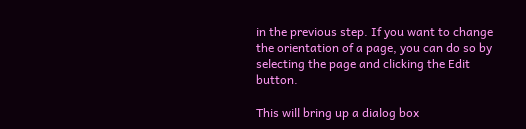in the previous step. If you want to change the orientation of a page, you can do so by selecting the page and clicking the Edit button.

This will bring up a dialog box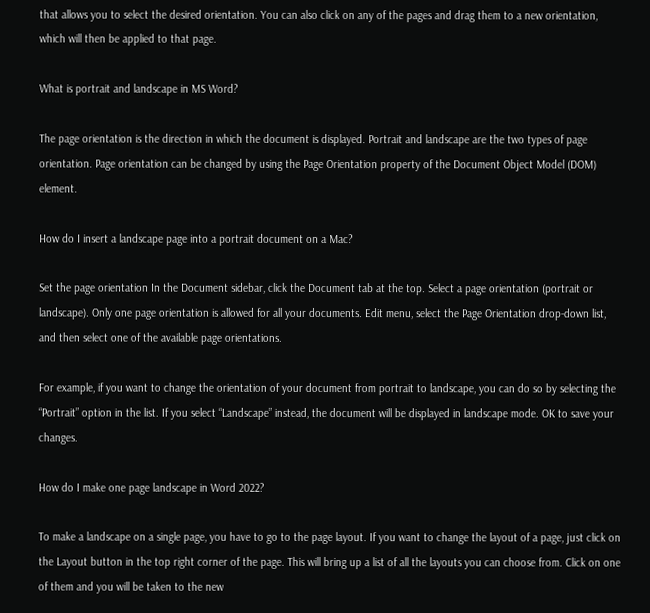that allows you to select the desired orientation. You can also click on any of the pages and drag them to a new orientation, which will then be applied to that page.

What is portrait and landscape in MS Word?

The page orientation is the direction in which the document is displayed. Portrait and landscape are the two types of page orientation. Page orientation can be changed by using the Page Orientation property of the Document Object Model (DOM) element.

How do I insert a landscape page into a portrait document on a Mac?

Set the page orientation In the Document sidebar, click the Document tab at the top. Select a page orientation (portrait or landscape). Only one page orientation is allowed for all your documents. Edit menu, select the Page Orientation drop-down list, and then select one of the available page orientations.

For example, if you want to change the orientation of your document from portrait to landscape, you can do so by selecting the “Portrait” option in the list. If you select “Landscape” instead, the document will be displayed in landscape mode. OK to save your changes.

How do I make one page landscape in Word 2022?

To make a landscape on a single page, you have to go to the page layout. If you want to change the layout of a page, just click on the Layout button in the top right corner of the page. This will bring up a list of all the layouts you can choose from. Click on one of them and you will be taken to the new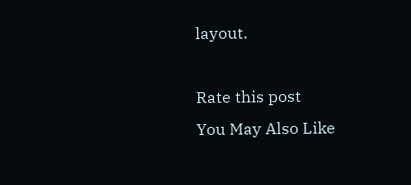layout.

Rate this post
You May Also Like